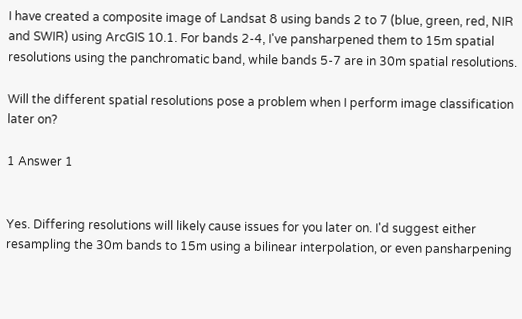I have created a composite image of Landsat 8 using bands 2 to 7 (blue, green, red, NIR and SWIR) using ArcGIS 10.1. For bands 2-4, I've pansharpened them to 15m spatial resolutions using the panchromatic band, while bands 5-7 are in 30m spatial resolutions.

Will the different spatial resolutions pose a problem when I perform image classification later on?

1 Answer 1


Yes. Differing resolutions will likely cause issues for you later on. I'd suggest either resampling the 30m bands to 15m using a bilinear interpolation, or even pansharpening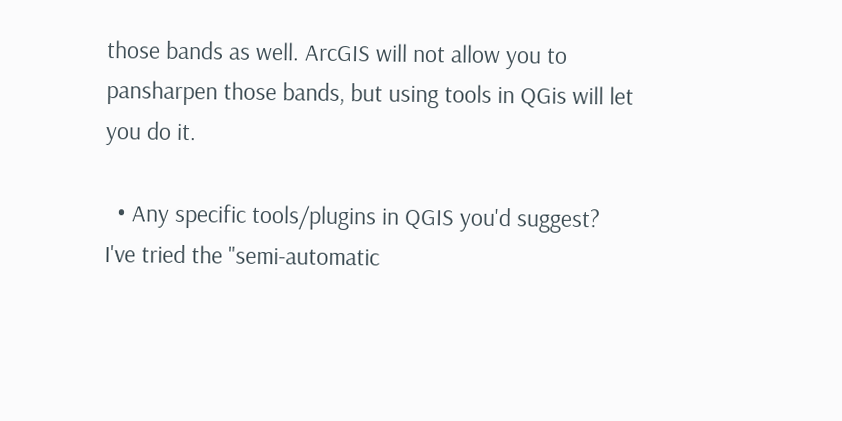those bands as well. ArcGIS will not allow you to pansharpen those bands, but using tools in QGis will let you do it.

  • Any specific tools/plugins in QGIS you'd suggest? I've tried the "semi-automatic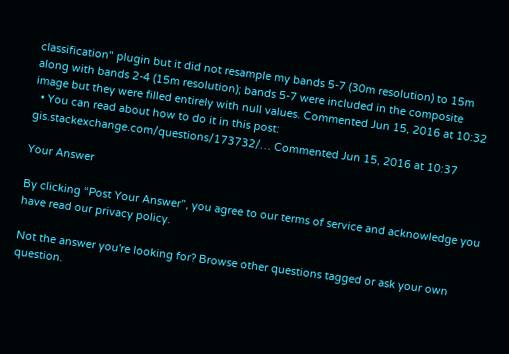classification" plugin but it did not resample my bands 5-7 (30m resolution) to 15m along with bands 2-4 (15m resolution); bands 5-7 were included in the composite image but they were filled entirely with null values. Commented Jun 15, 2016 at 10:32
  • You can read about how to do it in this post: gis.stackexchange.com/questions/173732/… Commented Jun 15, 2016 at 10:37

Your Answer

By clicking “Post Your Answer”, you agree to our terms of service and acknowledge you have read our privacy policy.

Not the answer you're looking for? Browse other questions tagged or ask your own question.